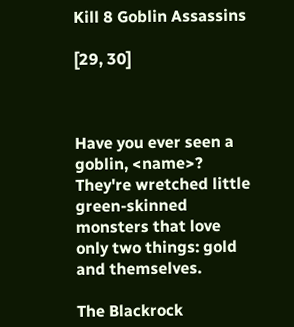Kill 8 Goblin Assassins

[29, 30]



Have you ever seen a goblin, <name>? They're wretched little green-skinned monsters that love only two things: gold and themselves.

The Blackrock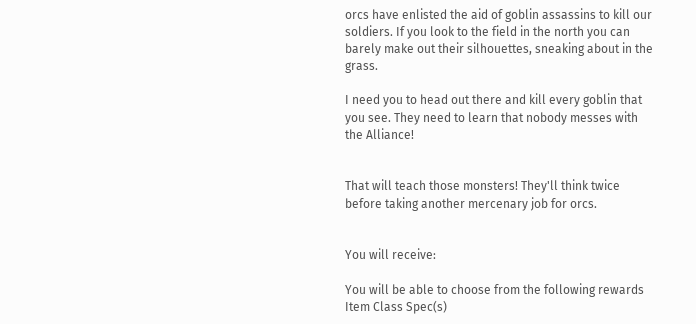orcs have enlisted the aid of goblin assassins to kill our soldiers. If you look to the field in the north you can barely make out their silhouettes, sneaking about in the grass.

I need you to head out there and kill every goblin that you see. They need to learn that nobody messes with the Alliance!


That will teach those monsters! They'll think twice before taking another mercenary job for orcs.


You will receive:

You will be able to choose from the following rewards
Item Class Spec(s)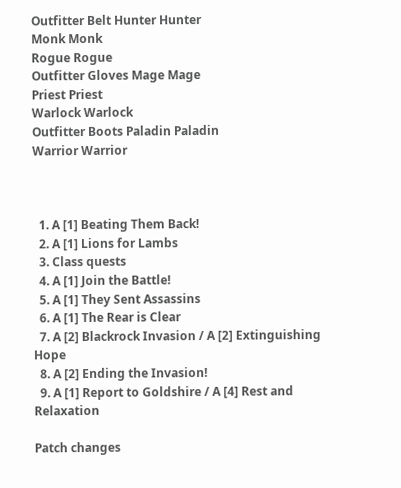Outfitter Belt Hunter Hunter
Monk Monk
Rogue Rogue
Outfitter Gloves Mage Mage
Priest Priest
Warlock Warlock
Outfitter Boots Paladin Paladin
Warrior Warrior



  1. A [1] Beating Them Back!
  2. A [1] Lions for Lambs
  3. Class quests
  4. A [1] Join the Battle!
  5. A [1] They Sent Assassins
  6. A [1] The Rear is Clear
  7. A [2] Blackrock Invasion / A [2] Extinguishing Hope
  8. A [2] Ending the Invasion!
  9. A [1] Report to Goldshire / A [4] Rest and Relaxation

Patch changes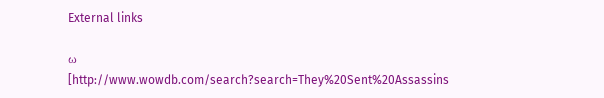External links

ω [http://www.wowdb.com/search?search=They%20Sent%20Assassins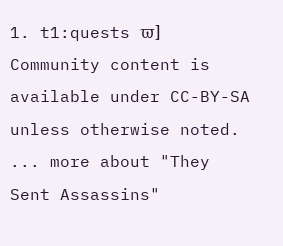1. t1:quests ϖ]
Community content is available under CC-BY-SA unless otherwise noted.
... more about "They Sent Assassins"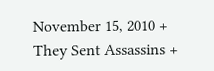November 15, 2010 +
They Sent Assassins +